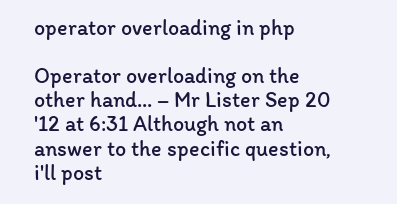operator overloading in php

Operator overloading on the other hand... – Mr Lister Sep 20 '12 at 6:31 Although not an answer to the specific question, i'll post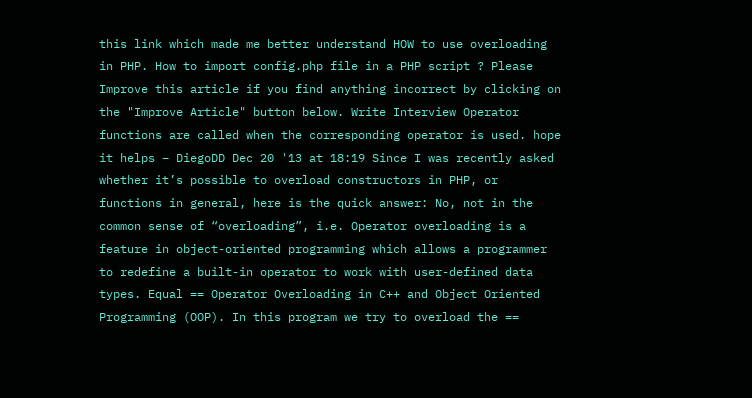this link which made me better understand HOW to use overloading in PHP. How to import config.php file in a PHP script ? Please Improve this article if you find anything incorrect by clicking on the "Improve Article" button below. Write Interview Operator functions are called when the corresponding operator is used. hope it helps – DiegoDD Dec 20 '13 at 18:19 Since I was recently asked whether it’s possible to overload constructors in PHP, or functions in general, here is the quick answer: No, not in the common sense of “overloading”, i.e. Operator overloading is a feature in object-oriented programming which allows a programmer to redefine a built-in operator to work with user-defined data types. Equal == Operator Overloading in C++ and Object Oriented Programming (OOP). In this program we try to overload the ==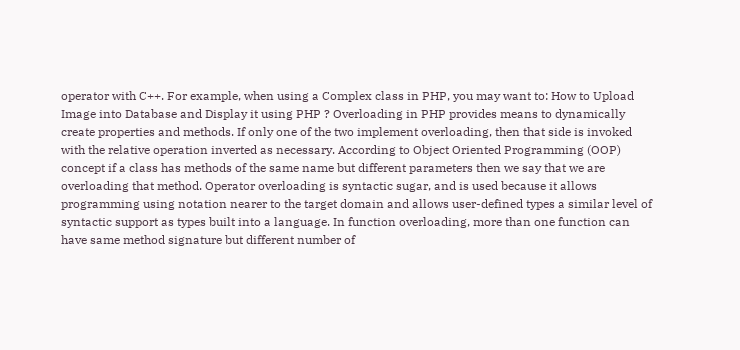operator with C++. For example, when using a Complex class in PHP, you may want to: How to Upload Image into Database and Display it using PHP ? Overloading in PHP provides means to dynamically create properties and methods. If only one of the two implement overloading, then that side is invoked with the relative operation inverted as necessary. According to Object Oriented Programming (OOP) concept if a class has methods of the same name but different parameters then we say that we are overloading that method. Operator overloading is syntactic sugar, and is used because it allows programming using notation nearer to the target domain and allows user-defined types a similar level of syntactic support as types built into a language. In function overloading, more than one function can have same method signature but different number of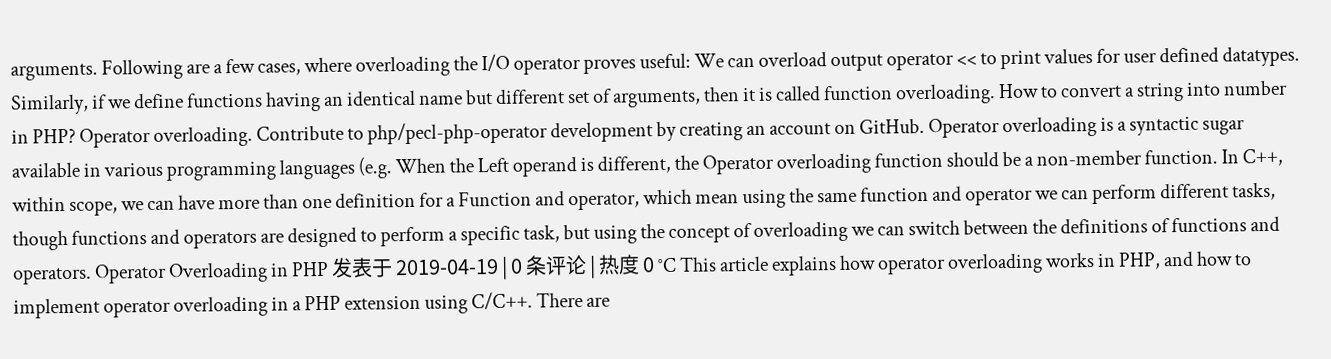arguments. Following are a few cases, where overloading the I/O operator proves useful: We can overload output operator << to print values for user defined datatypes. Similarly, if we define functions having an identical name but different set of arguments, then it is called function overloading. How to convert a string into number in PHP? Operator overloading. Contribute to php/pecl-php-operator development by creating an account on GitHub. Operator overloading is a syntactic sugar available in various programming languages (e.g. When the Left operand is different, the Operator overloading function should be a non-member function. In C++, within scope, we can have more than one definition for a Function and operator, which mean using the same function and operator we can perform different tasks, though functions and operators are designed to perform a specific task, but using the concept of overloading we can switch between the definitions of functions and operators. Operator Overloading in PHP 发表于 2019-04-19 | 0 条评论 | 热度 0 °C This article explains how operator overloading works in PHP, and how to implement operator overloading in a PHP extension using C/C++. There are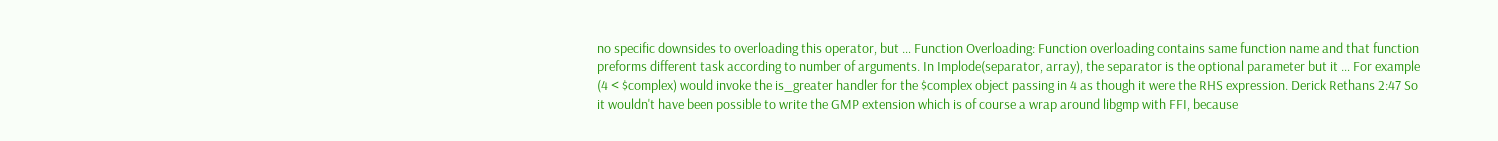no specific downsides to overloading this operator, but … Function Overloading: Function overloading contains same function name and that function preforms different task according to number of arguments. In Implode(separator, array), the separator is the optional parameter but it … For example (4 < $complex) would invoke the is_greater handler for the $complex object passing in 4 as though it were the RHS expression. Derick Rethans 2:47 So it wouldn't have been possible to write the GMP extension which is of course a wrap around libgmp with FFI, because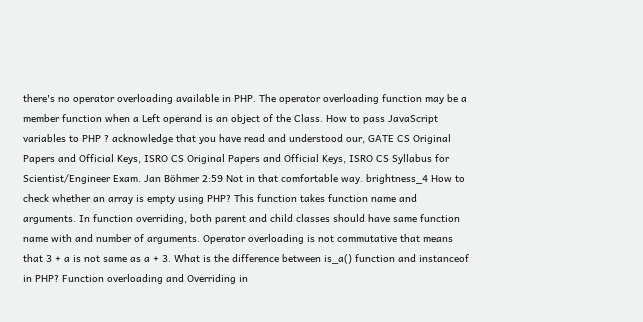there's no operator overloading available in PHP. The operator overloading function may be a member function when a Left operand is an object of the Class. How to pass JavaScript variables to PHP ? acknowledge that you have read and understood our, GATE CS Original Papers and Official Keys, ISRO CS Original Papers and Official Keys, ISRO CS Syllabus for Scientist/Engineer Exam. Jan Böhmer 2:59 Not in that comfortable way. brightness_4 How to check whether an array is empty using PHP? This function takes function name and arguments. In function overriding, both parent and child classes should have same function name with and number of arguments. Operator overloading is not commutative that means that 3 + a is not same as a + 3. What is the difference between is_a() function and instanceof in PHP? Function overloading and Overriding in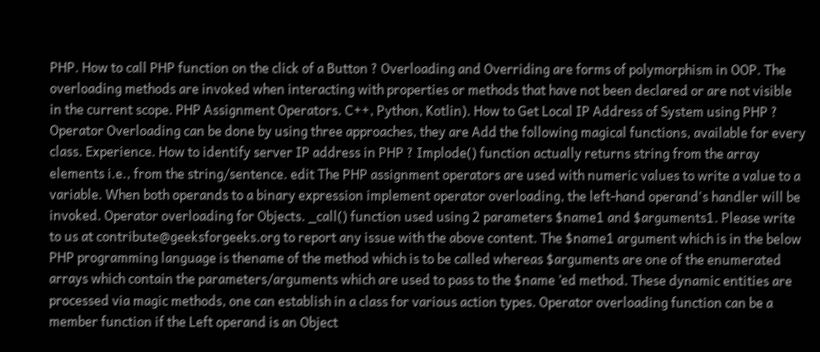PHP. How to call PHP function on the click of a Button ? Overloading and Overriding are forms of polymorphism in OOP. The overloading methods are invoked when interacting with properties or methods that have not been declared or are not visible in the current scope. PHP Assignment Operators. C++, Python, Kotlin). How to Get Local IP Address of System using PHP ? Operator Overloading can be done by using three approaches, they are Add the following magical functions, available for every class. Experience. How to identify server IP address in PHP ? Implode() function actually returns string from the array elements i.e., from the string/sentence. edit The PHP assignment operators are used with numeric values to write a value to a variable. When both operands to a binary expression implement operator overloading, the left-hand operand's handler will be invoked. Operator overloading for Objects. _call() function used using 2 parameters $name1 and $arguments1. Please write to us at contribute@geeksforgeeks.org to report any issue with the above content. The $name1 argument which is in the below PHP programming language is thename of the method which is to be called whereas $arguments are one of the enumerated arrays which contain the parameters/arguments which are used to pass to the $name ’ed method. These dynamic entities are processed via magic methods, one can establish in a class for various action types. Operator overloading function can be a member function if the Left operand is an Object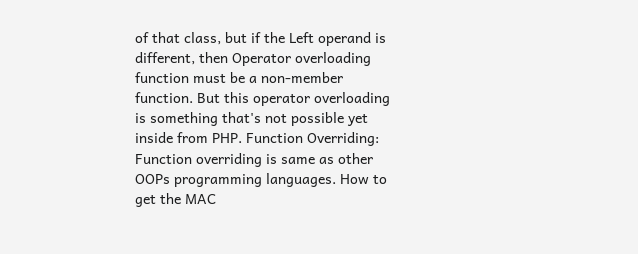of that class, but if the Left operand is different, then Operator overloading function must be a non-member function. But this operator overloading is something that's not possible yet inside from PHP. Function Overriding: Function overriding is same as other OOPs programming languages. How to get the MAC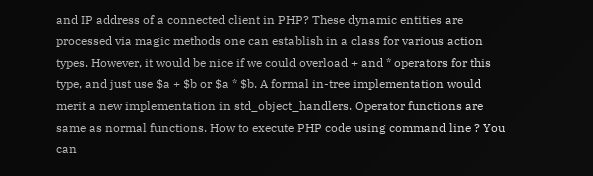and IP address of a connected client in PHP? These dynamic entities are processed via magic methods one can establish in a class for various action types. However, it would be nice if we could overload + and * operators for this type, and just use $a + $b or $a * $b. A formal in-tree implementation would merit a new implementation in std_object_handlers. Operator functions are same as normal functions. How to execute PHP code using command line ? You can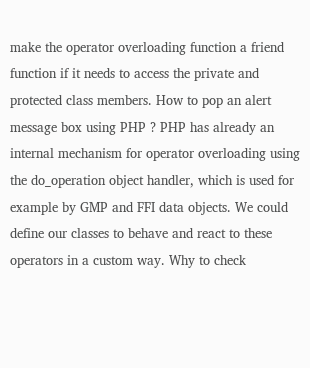make the operator overloading function a friend function if it needs to access the private and protected class members. How to pop an alert message box using PHP ? PHP has already an internal mechanism for operator overloading using the do_operation object handler, which is used for example by GMP and FFI data objects. We could define our classes to behave and react to these operators in a custom way. Why to check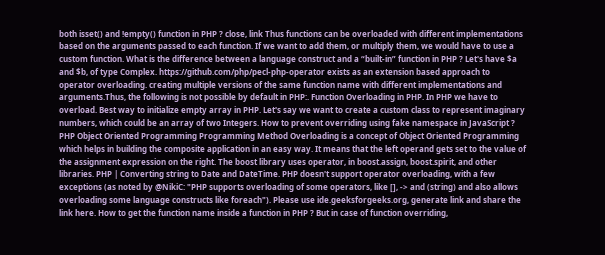both isset() and !empty() function in PHP ? close, link Thus functions can be overloaded with different implementations based on the arguments passed to each function. If we want to add them, or multiply them, we would have to use a custom function. What is the difference between a language construct and a “built-in” function in PHP ? Let's have $a and $b, of type Complex. https://github.com/php/pecl-php-operator exists as an extension based approach to operator overloading. creating multiple versions of the same function name with different implementations and arguments.Thus, the following is not possible by default in PHP:. Function Overloading in PHP. In PHP we have to overload. Best way to initialize empty array in PHP. Let's say we want to create a custom class to represent imaginary numbers, which could be an array of two Integers. How to prevent overriding using fake namespace in JavaScript ? PHP Object Oriented Programming Programming Method Overloading is a concept of Object Oriented Programming which helps in building the composite application in an easy way. It means that the left operand gets set to the value of the assignment expression on the right. The boost library uses operator, in boost.assign, boost.spirit, and other libraries. PHP | Converting string to Date and DateTime. PHP doesn't support operator overloading, with a few exceptions (as noted by @NikiC: "PHP supports overloading of some operators, like [], -> and (string) and also allows overloading some language constructs like foreach"). Please use ide.geeksforgeeks.org, generate link and share the link here. How to get the function name inside a function in PHP ? But in case of function overriding,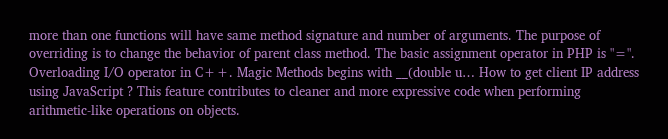more than one functions will have same method signature and number of arguments. The purpose of overriding is to change the behavior of parent class method. The basic assignment operator in PHP is "=". Overloading I/O operator in C++. Magic Methods begins with __(double u… How to get client IP address using JavaScript ? This feature contributes to cleaner and more expressive code when performing arithmetic-like operations on objects.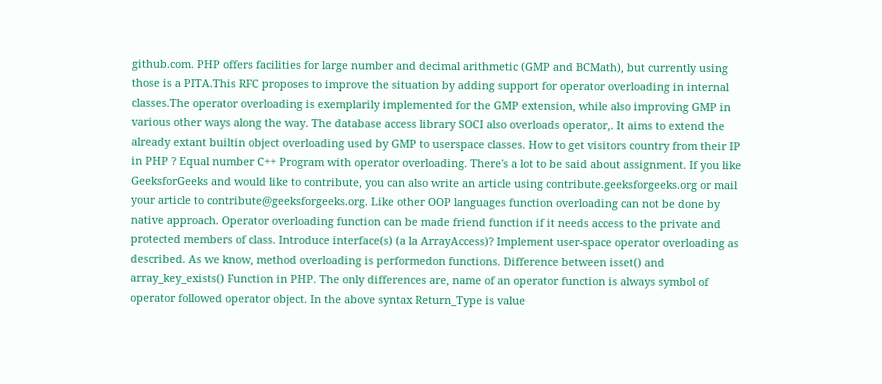github.com. PHP offers facilities for large number and decimal arithmetic (GMP and BCMath), but currently using those is a PITA.This RFC proposes to improve the situation by adding support for operator overloading in internal classes.The operator overloading is exemplarily implemented for the GMP extension, while also improving GMP in various other ways along the way. The database access library SOCI also overloads operator,. It aims to extend the already extant builtin object overloading used by GMP to userspace classes. How to get visitors country from their IP in PHP ? Equal number C++ Program with operator overloading. There's a lot to be said about assignment. If you like GeeksforGeeks and would like to contribute, you can also write an article using contribute.geeksforgeeks.org or mail your article to contribute@geeksforgeeks.org. Like other OOP languages function overloading can not be done by native approach. Operator overloading function can be made friend function if it needs access to the private and protected members of class. Introduce interface(s) (a la ArrayAccess)? Implement user-space operator overloading as described. As we know, method overloading is performedon functions. Difference between isset() and array_key_exists() Function in PHP. The only differences are, name of an operator function is always symbol of operator followed operator object. In the above syntax Return_Type is value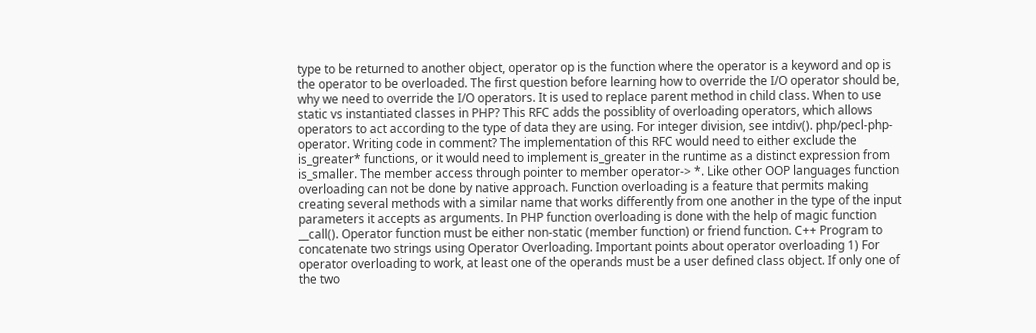type to be returned to another object, operator op is the function where the operator is a keyword and op is the operator to be overloaded. The first question before learning how to override the I/O operator should be, why we need to override the I/O operators. It is used to replace parent method in child class. When to use static vs instantiated classes in PHP? This RFC adds the possiblity of overloading operators, which allows operators to act according to the type of data they are using. For integer division, see intdiv(). php/pecl-php-operator. Writing code in comment? The implementation of this RFC would need to either exclude the is_greater* functions, or it would need to implement is_greater in the runtime as a distinct expression from is_smaller. The member access through pointer to member operator-> *. Like other OOP languages function overloading can not be done by native approach. Function overloading is a feature that permits making creating several methods with a similar name that works differently from one another in the type of the input parameters it accepts as arguments. In PHP function overloading is done with the help of magic function __call(). Operator function must be either non-static (member function) or friend function. C++ Program to concatenate two strings using Operator Overloading. Important points about operator overloading 1) For operator overloading to work, at least one of the operands must be a user defined class object. If only one of the two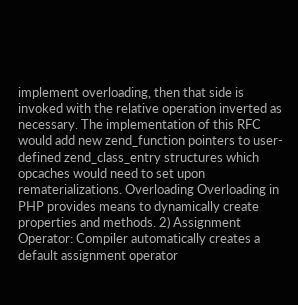implement overloading, then that side is invoked with the relative operation inverted as necessary. The implementation of this RFC would add new zend_function pointers to user-defined zend_class_entry structures which opcaches would need to set upon rematerializations. Overloading Overloading in PHP provides means to dynamically create properties and methods. 2) Assignment Operator: Compiler automatically creates a default assignment operator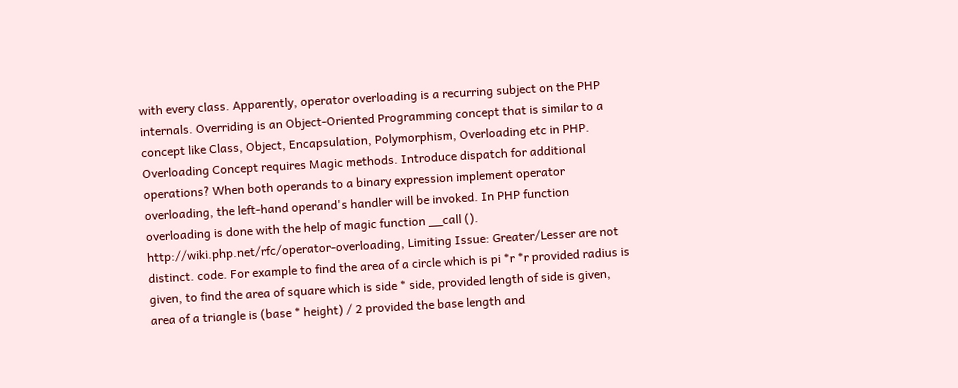with every class. Apparently, operator overloading is a recurring subject on the PHP internals. Overriding is an Object-Oriented Programming concept that is similar to a concept like Class, Object, Encapsulation, Polymorphism, Overloading etc in PHP. Overloading Concept requires Magic methods. Introduce dispatch for additional operations? When both operands to a binary expression implement operator overloading, the left-hand operand's handler will be invoked. In PHP function overloading is done with the help of magic function __call (). http://wiki.php.net/rfc/operator-overloading, Limiting Issue: Greater/Lesser are not distinct. code. For example to find the area of a circle which is pi *r *r provided radius is given, to find the area of square which is side * side, provided length of side is given, area of a triangle is (base * height) / 2 provided the base length and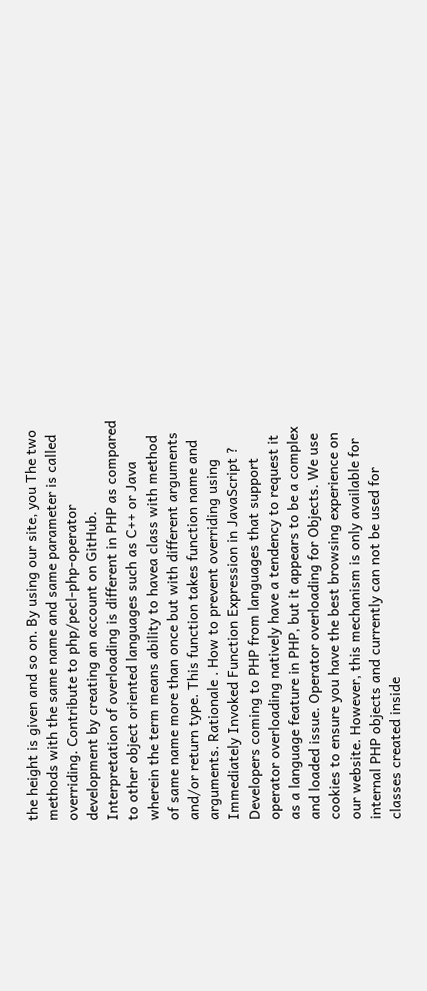the height is given and so on. By using our site, you The two methods with the same name and same parameter is called overriding. Contribute to php/pecl-php-operator development by creating an account on GitHub. Interpretation of overloading is different in PHP as compared to other object oriented languages such as C++ or Java wherein the term means ability to havea class with method of same name more than once but with different arguments and/or return type. This function takes function name and arguments. Rationale . How to prevent overriding using Immediately Invoked Function Expression in JavaScript ? Developers coming to PHP from languages that support operator overloading natively have a tendency to request it as a language feature in PHP, but it appears to be a complex and loaded issue. Operator overloading for Objects. We use cookies to ensure you have the best browsing experience on our website. However, this mechanism is only available for internal PHP objects and currently can not be used for classes created inside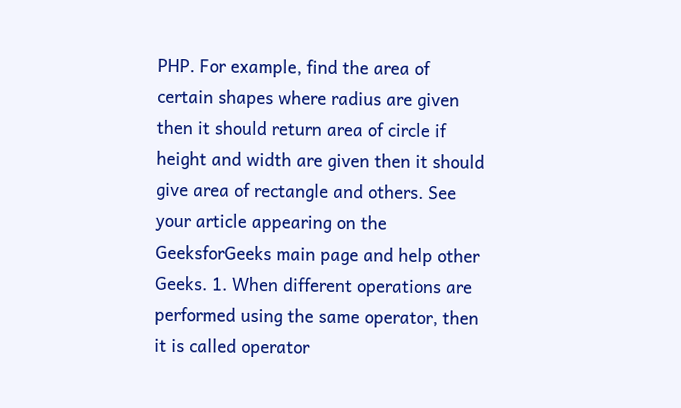PHP. For example, find the area of certain shapes where radius are given then it should return area of circle if height and width are given then it should give area of rectangle and others. See your article appearing on the GeeksforGeeks main page and help other Geeks. 1. When different operations are performed using the same operator, then it is called operator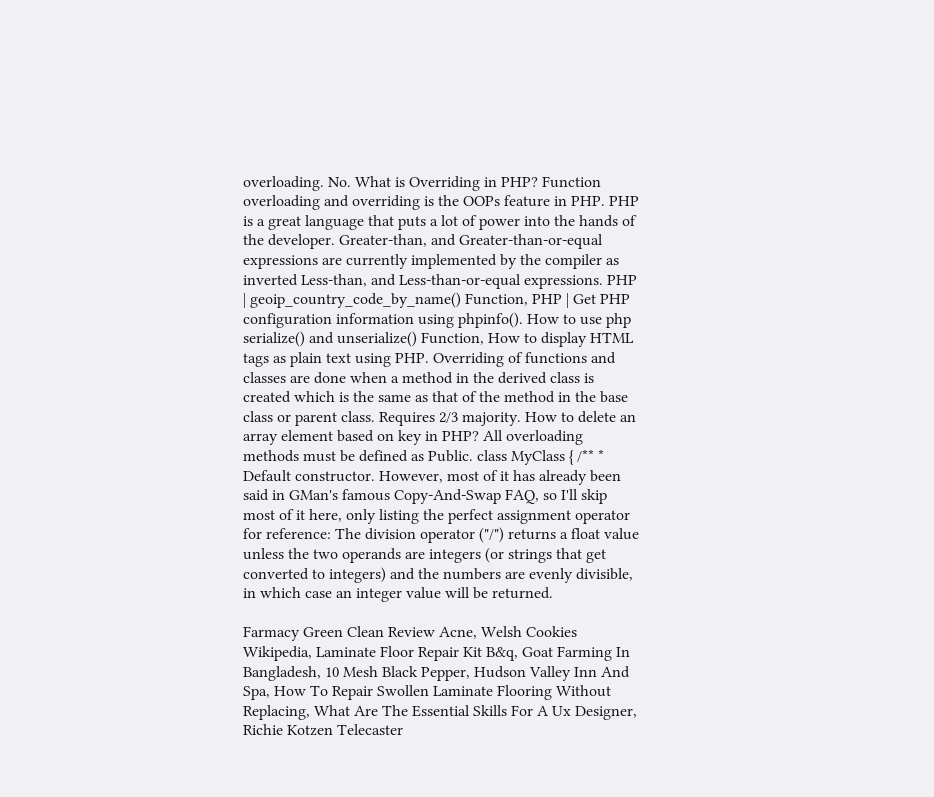overloading. No. What is Overriding in PHP? Function overloading and overriding is the OOPs feature in PHP. PHP is a great language that puts a lot of power into the hands of the developer. Greater-than, and Greater-than-or-equal expressions are currently implemented by the compiler as inverted Less-than, and Less-than-or-equal expressions. PHP | geoip_country_code_by_name() Function, PHP | Get PHP configuration information using phpinfo(). How to use php serialize() and unserialize() Function, How to display HTML tags as plain text using PHP. Overriding of functions and classes are done when a method in the derived class is created which is the same as that of the method in the base class or parent class. Requires 2/3 majority. How to delete an array element based on key in PHP? All overloading methods must be defined as Public. class MyClass { /** * Default constructor. However, most of it has already been said in GMan's famous Copy-And-Swap FAQ, so I'll skip most of it here, only listing the perfect assignment operator for reference: The division operator ("/") returns a float value unless the two operands are integers (or strings that get converted to integers) and the numbers are evenly divisible, in which case an integer value will be returned.

Farmacy Green Clean Review Acne, Welsh Cookies Wikipedia, Laminate Floor Repair Kit B&q, Goat Farming In Bangladesh, 10 Mesh Black Pepper, Hudson Valley Inn And Spa, How To Repair Swollen Laminate Flooring Without Replacing, What Are The Essential Skills For A Ux Designer, Richie Kotzen Telecaster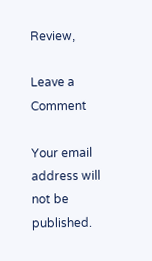Review,

Leave a Comment

Your email address will not be published.